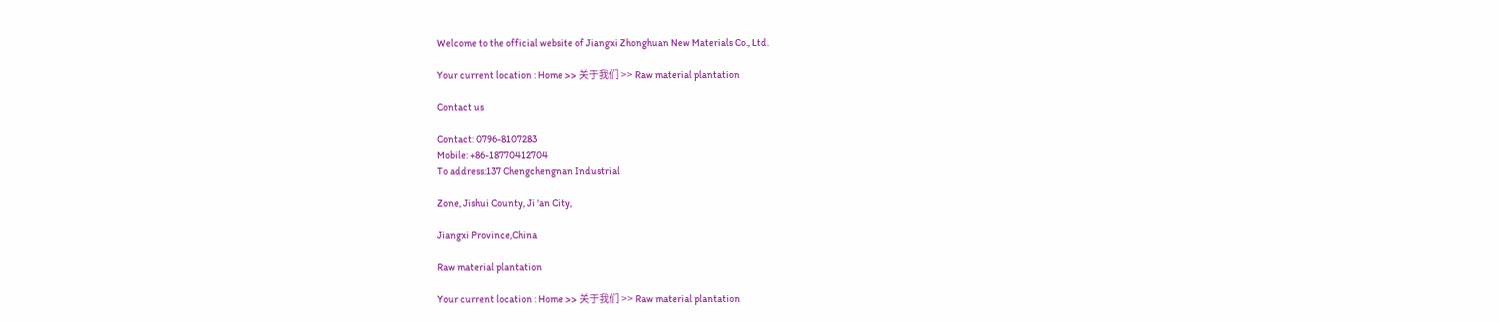Welcome to the official website of Jiangxi Zhonghuan New Materials Co., Ltd.

Your current location : Home >> 关于我们 >> Raw material plantation

Contact us

Contact: 0796-8107283
Mobile: +86-18770412704
To address:137 Chengchengnan Industrial

Zone, Jishui County, Ji 'an City,

Jiangxi Province,China

Raw material plantation

Your current location : Home >> 关于我们 >> Raw material plantation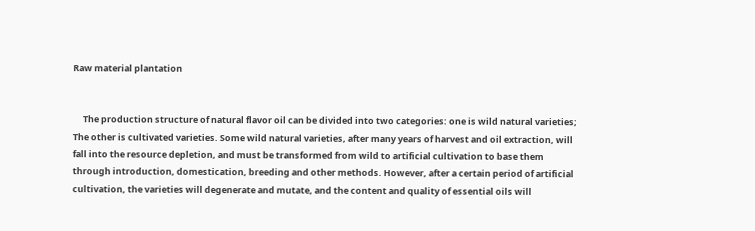Raw material plantation


     The production structure of natural flavor oil can be divided into two categories: one is wild natural varieties; The other is cultivated varieties. Some wild natural varieties, after many years of harvest and oil extraction, will fall into the resource depletion, and must be transformed from wild to artificial cultivation to base them through introduction, domestication, breeding and other methods. However, after a certain period of artificial cultivation, the varieties will degenerate and mutate, and the content and quality of essential oils will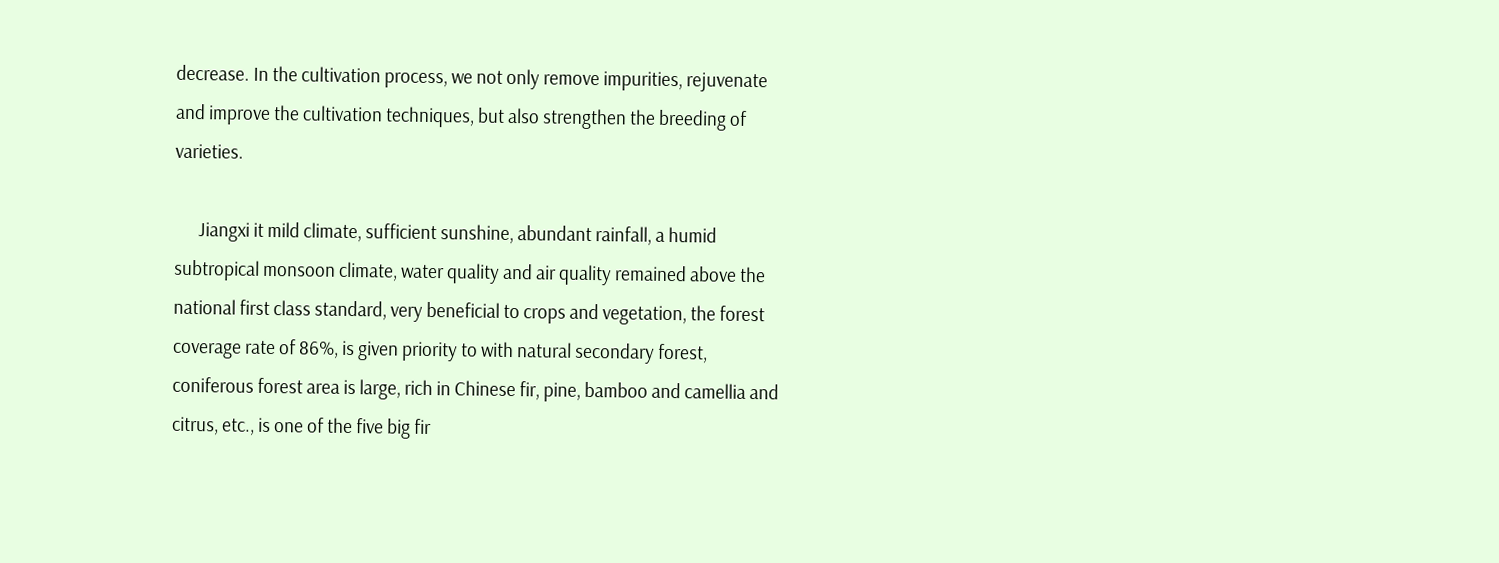decrease. In the cultivation process, we not only remove impurities, rejuvenate and improve the cultivation techniques, but also strengthen the breeding of varieties.

      Jiangxi it mild climate, sufficient sunshine, abundant rainfall, a humid subtropical monsoon climate, water quality and air quality remained above the national first class standard, very beneficial to crops and vegetation, the forest coverage rate of 86%, is given priority to with natural secondary forest, coniferous forest area is large, rich in Chinese fir, pine, bamboo and camellia and citrus, etc., is one of the five big fir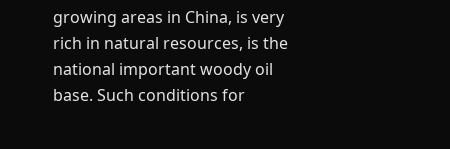growing areas in China, is very rich in natural resources, is the national important woody oil base. Such conditions for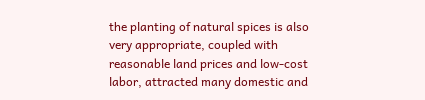the planting of natural spices is also very appropriate, coupled with reasonable land prices and low-cost labor, attracted many domestic and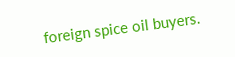foreign spice oil buyers.